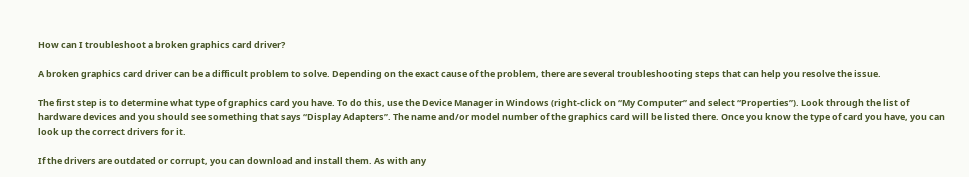How can I troubleshoot a broken graphics card driver?

A broken graphics card driver can be a difficult problem to solve. Depending on the exact cause of the problem, there are several troubleshooting steps that can help you resolve the issue.

The first step is to determine what type of graphics card you have. To do this, use the Device Manager in Windows (right-click on “My Computer” and select “Properties”). Look through the list of hardware devices and you should see something that says “Display Adapters”. The name and/or model number of the graphics card will be listed there. Once you know the type of card you have, you can look up the correct drivers for it.

If the drivers are outdated or corrupt, you can download and install them. As with any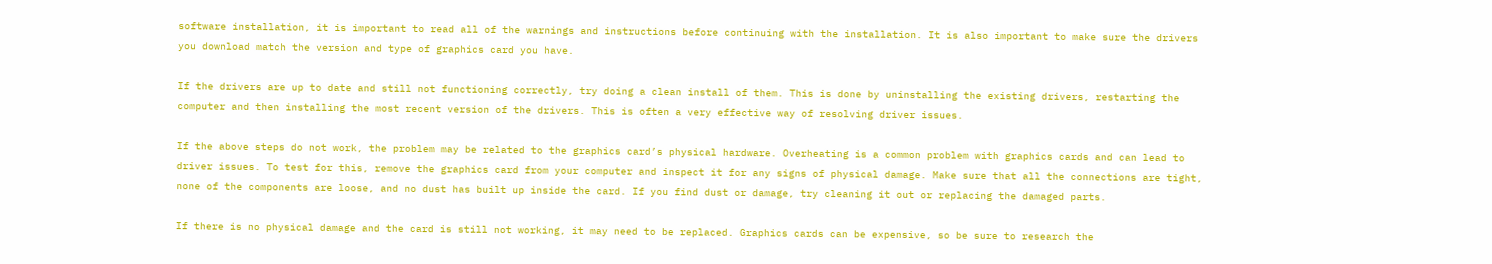software installation, it is important to read all of the warnings and instructions before continuing with the installation. It is also important to make sure the drivers you download match the version and type of graphics card you have.

If the drivers are up to date and still not functioning correctly, try doing a clean install of them. This is done by uninstalling the existing drivers, restarting the computer and then installing the most recent version of the drivers. This is often a very effective way of resolving driver issues.

If the above steps do not work, the problem may be related to the graphics card’s physical hardware. Overheating is a common problem with graphics cards and can lead to driver issues. To test for this, remove the graphics card from your computer and inspect it for any signs of physical damage. Make sure that all the connections are tight, none of the components are loose, and no dust has built up inside the card. If you find dust or damage, try cleaning it out or replacing the damaged parts.

If there is no physical damage and the card is still not working, it may need to be replaced. Graphics cards can be expensive, so be sure to research the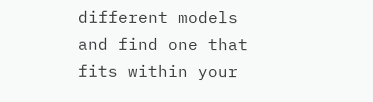different models and find one that fits within your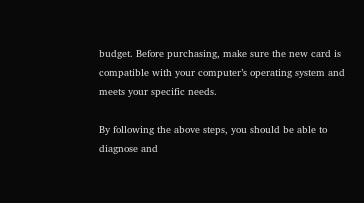budget. Before purchasing, make sure the new card is compatible with your computer’s operating system and meets your specific needs.

By following the above steps, you should be able to diagnose and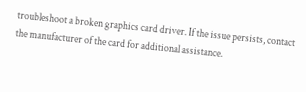troubleshoot a broken graphics card driver. If the issue persists, contact the manufacturer of the card for additional assistance.